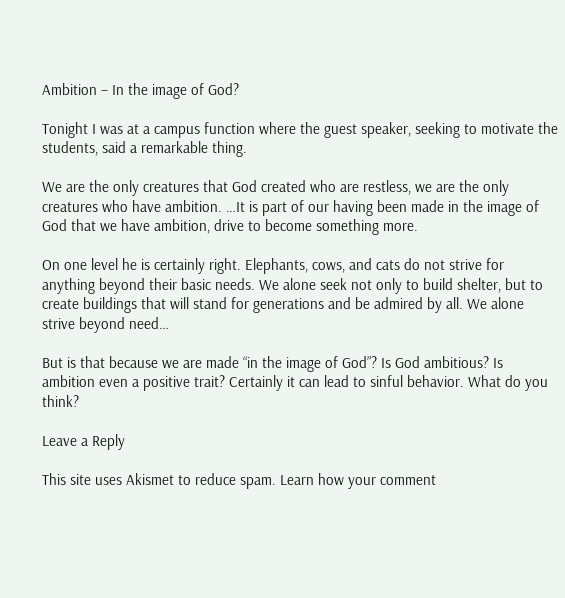Ambition – In the image of God?

Tonight I was at a campus function where the guest speaker, seeking to motivate the students, said a remarkable thing.

We are the only creatures that God created who are restless, we are the only creatures who have ambition. …It is part of our having been made in the image of God that we have ambition, drive to become something more.

On one level he is certainly right. Elephants, cows, and cats do not strive for anything beyond their basic needs. We alone seek not only to build shelter, but to create buildings that will stand for generations and be admired by all. We alone strive beyond need…

But is that because we are made “in the image of God”? Is God ambitious? Is ambition even a positive trait? Certainly it can lead to sinful behavior. What do you think?

Leave a Reply

This site uses Akismet to reduce spam. Learn how your comment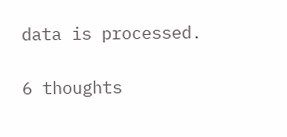data is processed.

6 thoughts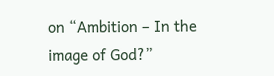on “Ambition – In the image of God?”